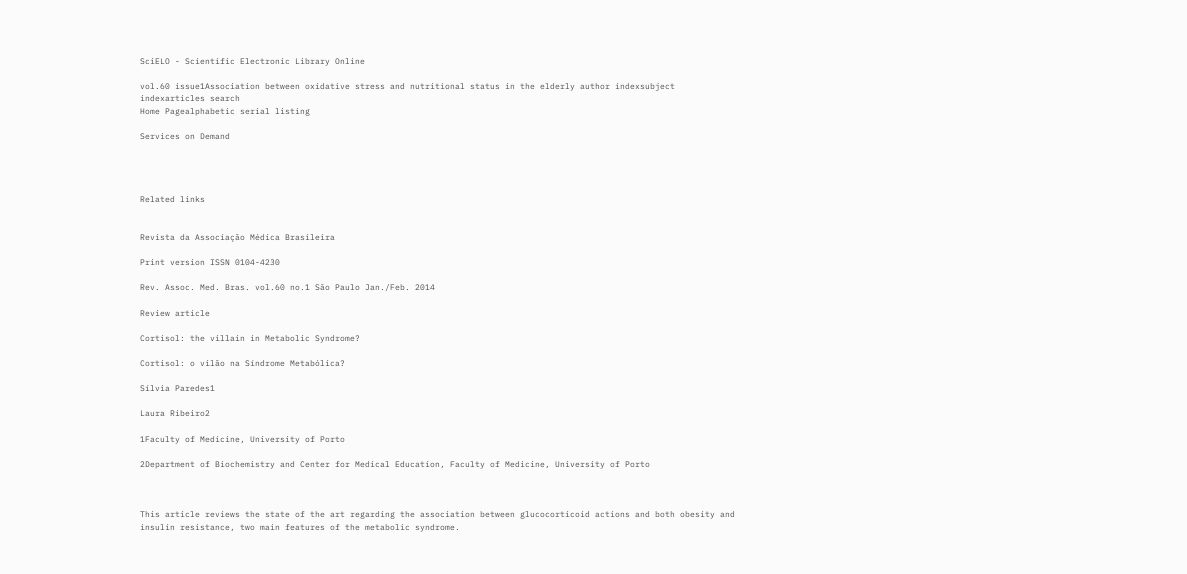SciELO - Scientific Electronic Library Online

vol.60 issue1Association between oxidative stress and nutritional status in the elderly author indexsubject indexarticles search
Home Pagealphabetic serial listing

Services on Demand




Related links


Revista da Associação Médica Brasileira

Print version ISSN 0104-4230

Rev. Assoc. Med. Bras. vol.60 no.1 São Paulo Jan./Feb. 2014

Review article

Cortisol: the villain in Metabolic Syndrome?

Cortisol: o vilão na Síndrome Metabólica?

Sílvia Paredes1

Laura Ribeiro2

1Faculty of Medicine, University of Porto

2Department of Biochemistry and Center for Medical Education, Faculty of Medicine, University of Porto



This article reviews the state of the art regarding the association between glucocorticoid actions and both obesity and insulin resistance, two main features of the metabolic syndrome.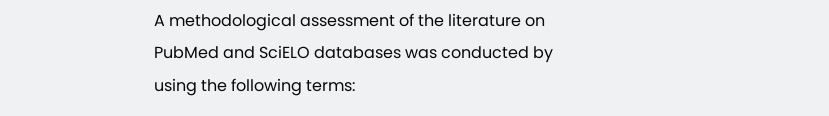A methodological assessment of the literature on PubMed and SciELO databases was conducted by using the following terms: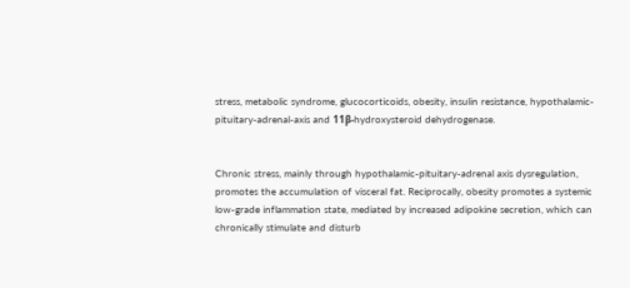stress, metabolic syndrome, glucocorticoids, obesity, insulin resistance, hypothalamic-pituitary-adrenal-axis and 11β-hydroxysteroid dehydrogenase.


Chronic stress, mainly through hypothalamic-pituitary-adrenal axis dysregulation, promotes the accumulation of visceral fat. Reciprocally, obesity promotes a systemic low-grade inflammation state, mediated by increased adipokine secretion, which can chronically stimulate and disturb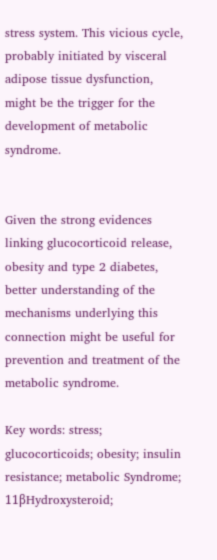stress system. This vicious cycle, probably initiated by visceral adipose tissue dysfunction, might be the trigger for the development of metabolic syndrome.


Given the strong evidences linking glucocorticoid release, obesity and type 2 diabetes, better understanding of the mechanisms underlying this connection might be useful for prevention and treatment of the metabolic syndrome.

Key words: stress; glucocorticoids; obesity; insulin resistance; metabolic Syndrome; 11βHydroxysteroid;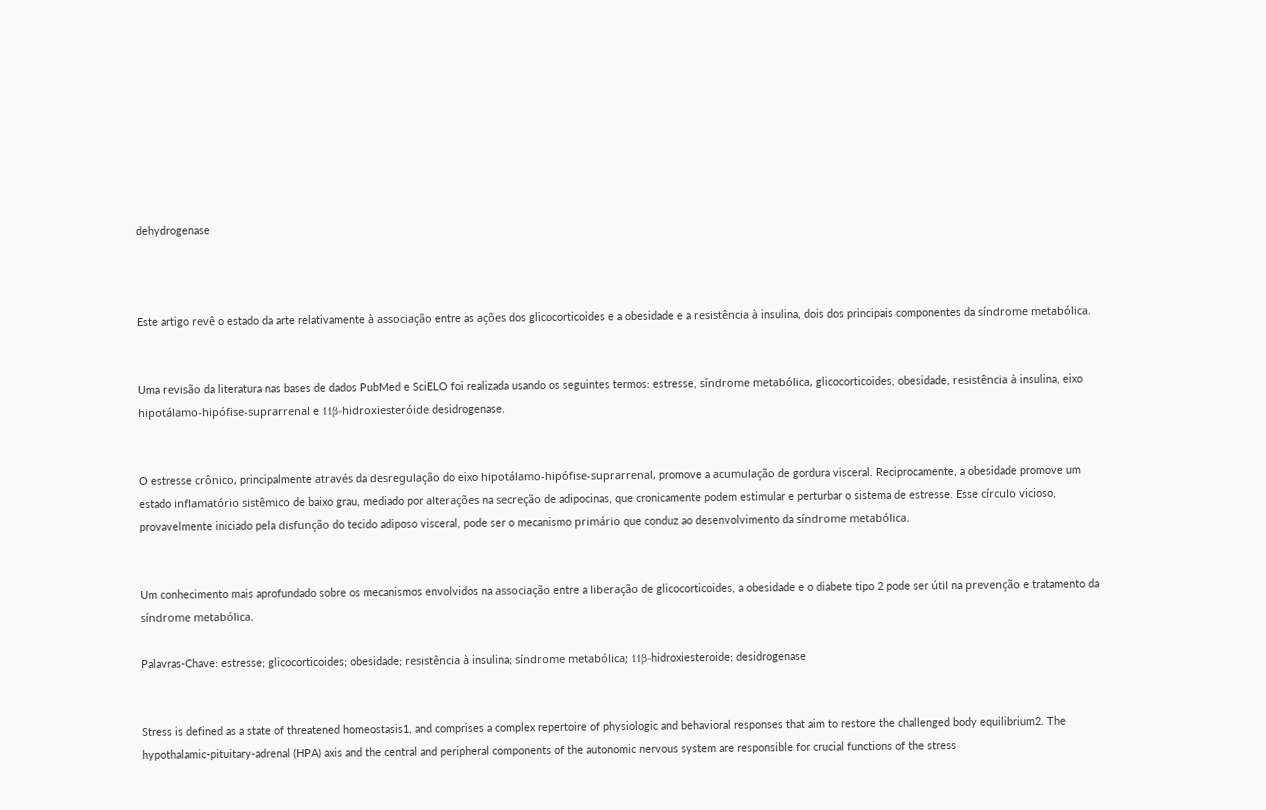dehydrogenase



Este artigo revê o estado da arte relativamente à associação entre as ações dos glicocorticoides e a obesidade e a resistência à insulina, dois dos principais componentes da síndrome metabólica.


Uma revisão da literatura nas bases de dados PubMed e SciELO foi realizada usando os seguintes termos: estresse, síndrome metabólica, glicocorticoides, obesidade, resistência à insulina, eixo hipotálamo-hipófise-suprarrenal e 11β-hidroxiesteróide desidrogenase.


O estresse crônico, principalmente através da desregulação do eixo hipotálamo-hipófise-suprarrenal, promove a acumulação de gordura visceral. Reciprocamente, a obesidade promove um estado inflamatório sistêmico de baixo grau, mediado por alterações na secreção de adipocinas, que cronicamente podem estimular e perturbar o sistema de estresse. Esse círculo vicioso, provavelmente iniciado pela disfunção do tecido adiposo visceral, pode ser o mecanismo primário que conduz ao desenvolvimento da síndrome metabólica.


Um conhecimento mais aprofundado sobre os mecanismos envolvidos na associação entre a liberação de glicocorticoides, a obesidade e o diabete tipo 2 pode ser útil na prevenção e tratamento da síndrome metabólica.

Palavras-Chave: estresse; glicocorticoides; obesidade; resistência à insulina; síndrome metabólica; 11β-hidroxiesteroide; desidrogenase


Stress is defined as a state of threatened homeostasis1, and comprises a complex repertoire of physiologic and behavioral responses that aim to restore the challenged body equilibrium2. The hypothalamic-pituitary-adrenal (HPA) axis and the central and peripheral components of the autonomic nervous system are responsible for crucial functions of the stress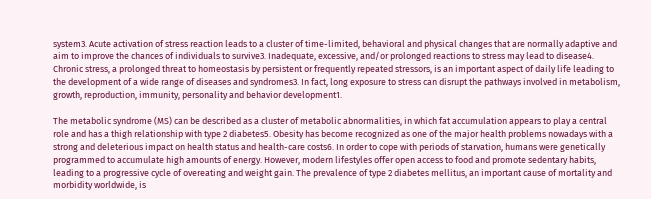system3. Acute activation of stress reaction leads to a cluster of time-limited, behavioral and physical changes that are normally adaptive and aim to improve the chances of individuals to survive3. Inadequate, excessive, and/or prolonged reactions to stress may lead to disease4. Chronic stress, a prolonged threat to homeostasis by persistent or frequently repeated stressors, is an important aspect of daily life leading to the development of a wide range of diseases and syndromes3. In fact, long exposure to stress can disrupt the pathways involved in metabolism, growth, reproduction, immunity, personality and behavior development1.

The metabolic syndrome (MS) can be described as a cluster of metabolic abnormalities, in which fat accumulation appears to play a central role and has a thigh relationship with type 2 diabetes5. Obesity has become recognized as one of the major health problems nowadays with a strong and deleterious impact on health status and health-care costs6. In order to cope with periods of starvation, humans were genetically programmed to accumulate high amounts of energy. However, modern lifestyles offer open access to food and promote sedentary habits, leading to a progressive cycle of overeating and weight gain. The prevalence of type 2 diabetes mellitus, an important cause of mortality and morbidity worldwide, is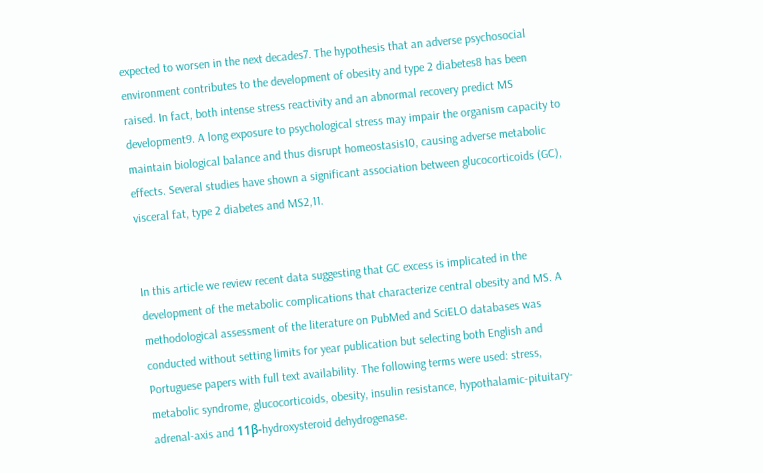expected to worsen in the next decades7. The hypothesis that an adverse psychosocial environment contributes to the development of obesity and type 2 diabetes8 has been raised. In fact, both intense stress reactivity and an abnormal recovery predict MS development9. A long exposure to psychological stress may impair the organism capacity to maintain biological balance and thus disrupt homeostasis10, causing adverse metabolic effects. Several studies have shown a significant association between glucocorticoids (GC), visceral fat, type 2 diabetes and MS2,11.


In this article we review recent data suggesting that GC excess is implicated in the development of the metabolic complications that characterize central obesity and MS. A methodological assessment of the literature on PubMed and SciELO databases was conducted without setting limits for year publication but selecting both English and Portuguese papers with full text availability. The following terms were used: stress, metabolic syndrome, glucocorticoids, obesity, insulin resistance, hypothalamic-pituitary-adrenal-axis and 11β-hydroxysteroid dehydrogenase.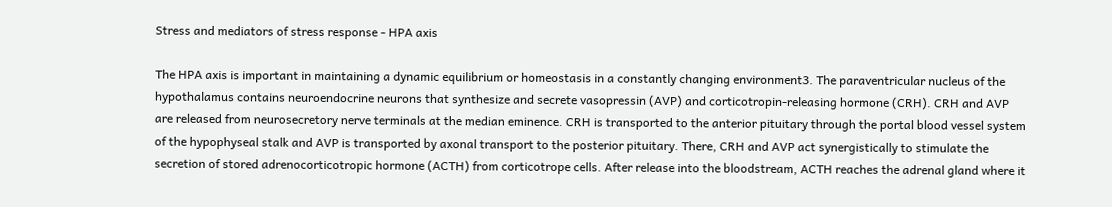Stress and mediators of stress response - HPA axis

The HPA axis is important in maintaining a dynamic equilibrium or homeostasis in a constantly changing environment3. The paraventricular nucleus of the hypothalamus contains neuroendocrine neurons that synthesize and secrete vasopressin (AVP) and corticotropin-releasing hormone (CRH). CRH and AVP are released from neurosecretory nerve terminals at the median eminence. CRH is transported to the anterior pituitary through the portal blood vessel system of the hypophyseal stalk and AVP is transported by axonal transport to the posterior pituitary. There, CRH and AVP act synergistically to stimulate the secretion of stored adrenocorticotropic hormone (ACTH) from corticotrope cells. After release into the bloodstream, ACTH reaches the adrenal gland where it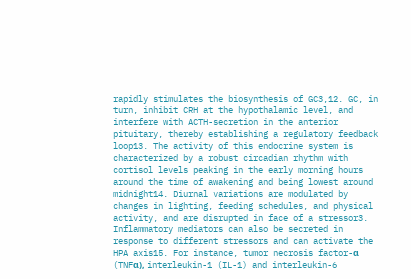rapidly stimulates the biosynthesis of GC3,12. GC, in turn, inhibit CRH at the hypothalamic level, and interfere with ACTH-secretion in the anterior pituitary, thereby establishing a regulatory feedback loop13. The activity of this endocrine system is characterized by a robust circadian rhythm with cortisol levels peaking in the early morning hours around the time of awakening and being lowest around midnight14. Diurnal variations are modulated by changes in lighting, feeding schedules, and physical activity, and are disrupted in face of a stressor3. Inflammatory mediators can also be secreted in response to different stressors and can activate the HPA axis15. For instance, tumor necrosis factor-α (TNFα), interleukin-1 (IL-1) and interleukin-6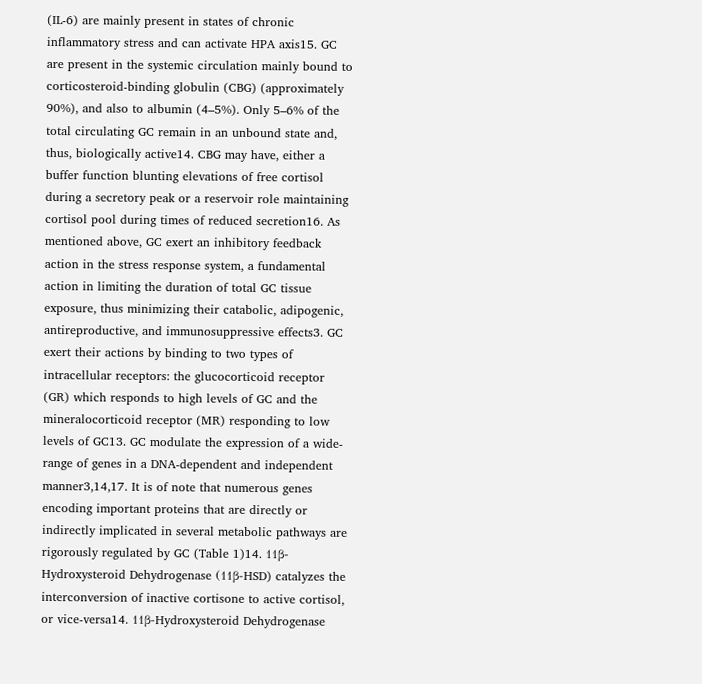(IL-6) are mainly present in states of chronic inflammatory stress and can activate HPA axis15. GC are present in the systemic circulation mainly bound to corticosteroid-binding globulin (CBG) (approximately 90%), and also to albumin (4–5%). Only 5–6% of the total circulating GC remain in an unbound state and, thus, biologically active14. CBG may have, either a buffer function blunting elevations of free cortisol during a secretory peak or a reservoir role maintaining cortisol pool during times of reduced secretion16. As mentioned above, GC exert an inhibitory feedback action in the stress response system, a fundamental action in limiting the duration of total GC tissue exposure, thus minimizing their catabolic, adipogenic, antireproductive, and immunosuppressive effects3. GC exert their actions by binding to two types of intracellular receptors: the glucocorticoid receptor (GR) which responds to high levels of GC and the mineralocorticoid receptor (MR) responding to low levels of GC13. GC modulate the expression of a wide-range of genes in a DNA-dependent and independent manner3,14,17. It is of note that numerous genes encoding important proteins that are directly or indirectly implicated in several metabolic pathways are rigorously regulated by GC (Table 1)14. 11β-Hydroxysteroid Dehydrogenase (11β-HSD) catalyzes the interconversion of inactive cortisone to active cortisol, or vice-versa14. 11β-Hydroxysteroid Dehydrogenase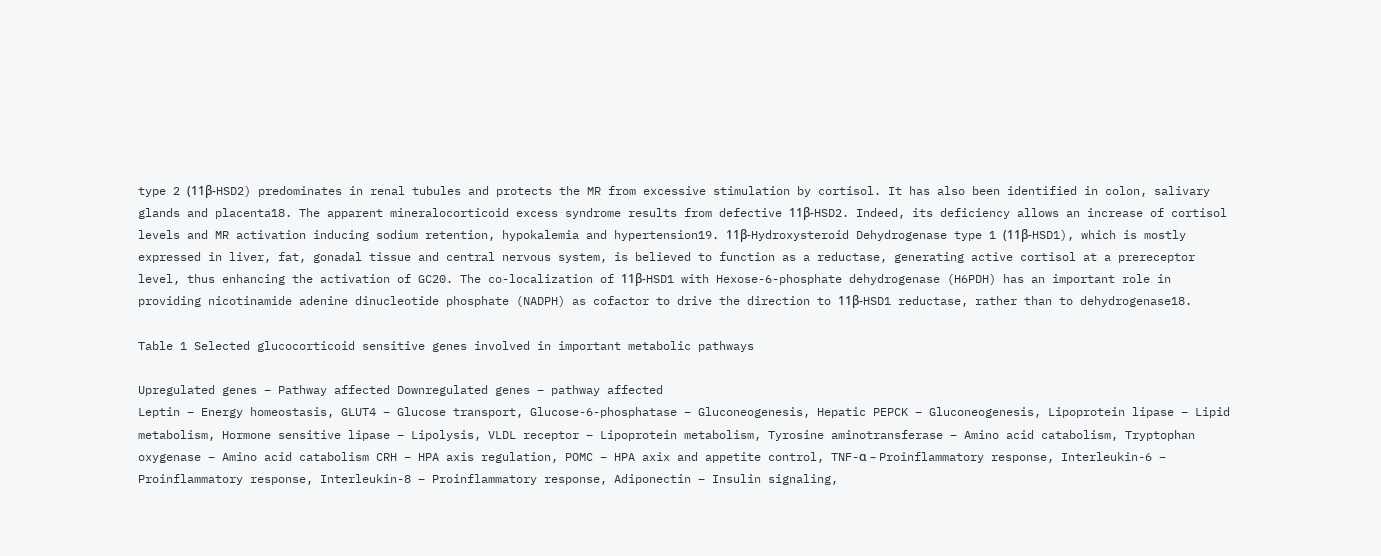type 2 (11β-HSD2) predominates in renal tubules and protects the MR from excessive stimulation by cortisol. It has also been identified in colon, salivary glands and placenta18. The apparent mineralocorticoid excess syndrome results from defective 11β-HSD2. Indeed, its deficiency allows an increase of cortisol levels and MR activation inducing sodium retention, hypokalemia and hypertension19. 11β-Hydroxysteroid Dehydrogenase type 1 (11β-HSD1), which is mostly expressed in liver, fat, gonadal tissue and central nervous system, is believed to function as a reductase, generating active cortisol at a prereceptor level, thus enhancing the activation of GC20. The co-localization of 11β-HSD1 with Hexose-6-phosphate dehydrogenase (H6PDH) has an important role in providing nicotinamide adenine dinucleotide phosphate (NADPH) as cofactor to drive the direction to 11β-HSD1 reductase, rather than to dehydrogenase18.

Table 1 Selected glucocorticoid sensitive genes involved in important metabolic pathways

Upregulated genes – Pathway affected Downregulated genes – pathway affected
Leptin – Energy homeostasis, GLUT4 – Glucose transport, Glucose-6-phosphatase – Gluconeogenesis, Hepatic PEPCK – Gluconeogenesis, Lipoprotein lipase – Lipid metabolism, Hormone sensitive lipase – Lipolysis, VLDL receptor – Lipoprotein metabolism, Tyrosine aminotransferase – Amino acid catabolism, Tryptophan oxygenase – Amino acid catabolism CRH – HPA axis regulation, POMC – HPA axix and appetite control, TNF-α – Proinflammatory response, Interleukin-6 – Proinflammatory response, Interleukin-8 – Proinflammatory response, Adiponectin – Insulin signaling,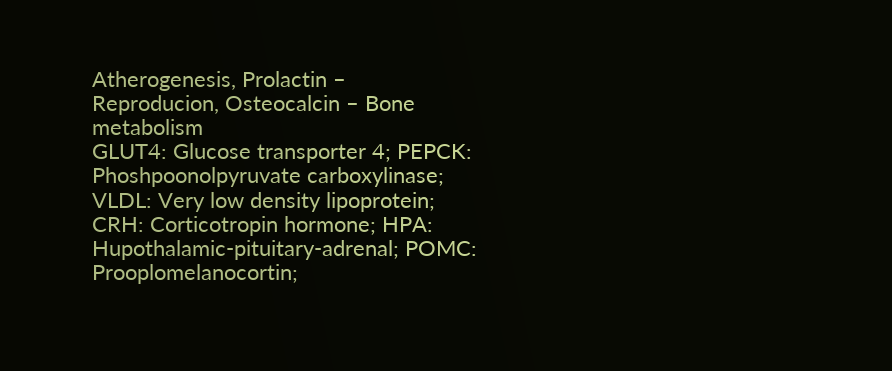Atherogenesis, Prolactin – Reproducion, Osteocalcin – Bone metabolism
GLUT4: Glucose transporter 4; PEPCK: Phoshpoonolpyruvate carboxylinase; VLDL: Very low density lipoprotein; CRH: Corticotropin hormone; HPA: Hupothalamic-pituitary-adrenal; POMC: Prooplomelanocortin;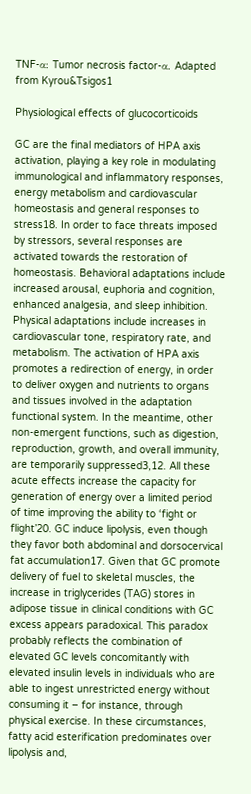TNF-α: Tumor necrosis factor-α. Adapted from Kyrou&Tsigos1

Physiological effects of glucocorticoids

GC are the final mediators of HPA axis activation, playing a key role in modulating immunological and inflammatory responses, energy metabolism and cardiovascular homeostasis and general responses to stress18. In order to face threats imposed by stressors, several responses are activated towards the restoration of homeostasis. Behavioral adaptations include increased arousal, euphoria and cognition, enhanced analgesia, and sleep inhibition. Physical adaptations include increases in cardiovascular tone, respiratory rate, and metabolism. The activation of HPA axis promotes a redirection of energy, in order to deliver oxygen and nutrients to organs and tissues involved in the adaptation functional system. In the meantime, other non-emergent functions, such as digestion, reproduction, growth, and overall immunity, are temporarily suppressed3,12. All these acute effects increase the capacity for generation of energy over a limited period of time improving the ability to ‘fight or flight’20. GC induce lipolysis, even though they favor both abdominal and dorsocervical fat accumulation17. Given that GC promote delivery of fuel to skeletal muscles, the increase in triglycerides (TAG) stores in adipose tissue in clinical conditions with GC excess appears paradoxical. This paradox probably reflects the combination of elevated GC levels concomitantly with elevated insulin levels in individuals who are able to ingest unrestricted energy without consuming it – for instance, through physical exercise. In these circumstances, fatty acid esterification predominates over lipolysis and,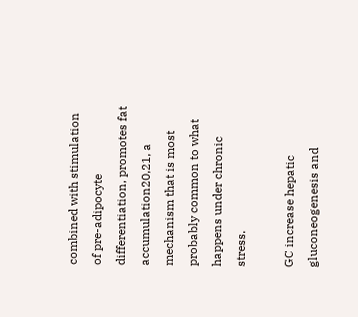combined with stimulation of pre-adipocyte differentiation, promotes fat accumulation20,21, a mechanism that is most probably common to what happens under chronic stress.

GC increase hepatic gluconeogenesis and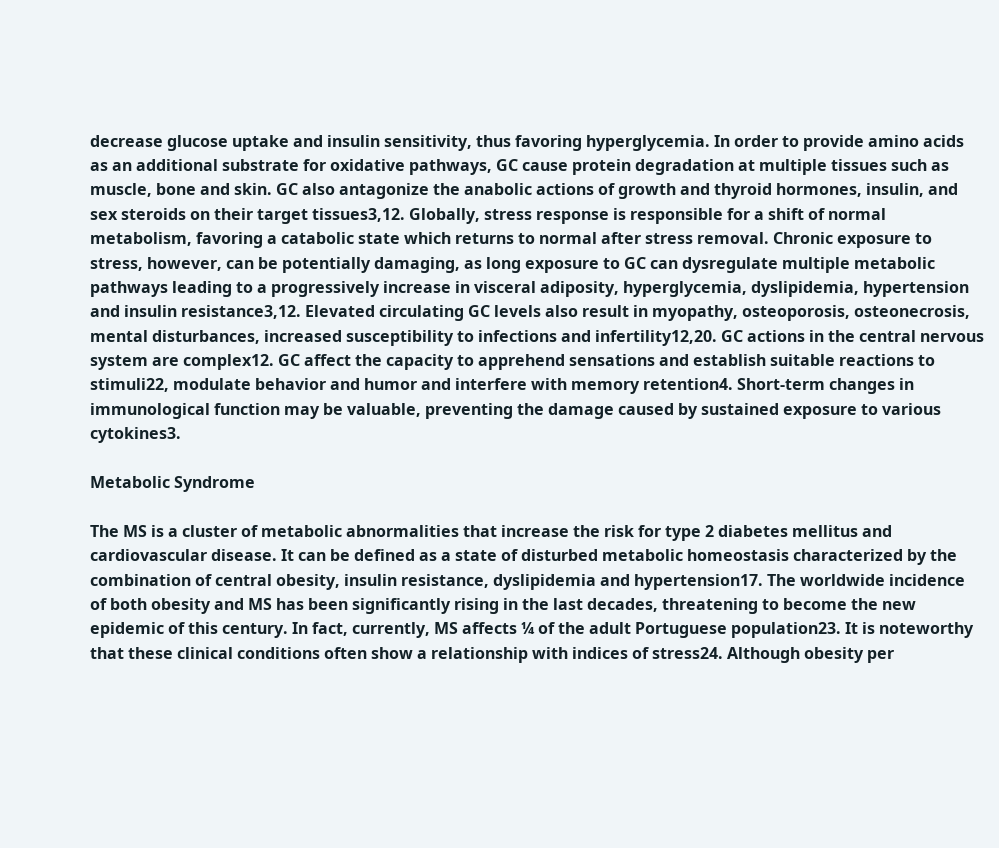decrease glucose uptake and insulin sensitivity, thus favoring hyperglycemia. In order to provide amino acids as an additional substrate for oxidative pathways, GC cause protein degradation at multiple tissues such as muscle, bone and skin. GC also antagonize the anabolic actions of growth and thyroid hormones, insulin, and sex steroids on their target tissues3,12. Globally, stress response is responsible for a shift of normal metabolism, favoring a catabolic state which returns to normal after stress removal. Chronic exposure to stress, however, can be potentially damaging, as long exposure to GC can dysregulate multiple metabolic pathways leading to a progressively increase in visceral adiposity, hyperglycemia, dyslipidemia, hypertension and insulin resistance3,12. Elevated circulating GC levels also result in myopathy, osteoporosis, osteonecrosis, mental disturbances, increased susceptibility to infections and infertility12,20. GC actions in the central nervous system are complex12. GC affect the capacity to apprehend sensations and establish suitable reactions to stimuli22, modulate behavior and humor and interfere with memory retention4. Short-term changes in immunological function may be valuable, preventing the damage caused by sustained exposure to various cytokines3.

Metabolic Syndrome

The MS is a cluster of metabolic abnormalities that increase the risk for type 2 diabetes mellitus and cardiovascular disease. It can be defined as a state of disturbed metabolic homeostasis characterized by the combination of central obesity, insulin resistance, dyslipidemia and hypertension17. The worldwide incidence of both obesity and MS has been significantly rising in the last decades, threatening to become the new epidemic of this century. In fact, currently, MS affects ¼ of the adult Portuguese population23. It is noteworthy that these clinical conditions often show a relationship with indices of stress24. Although obesity per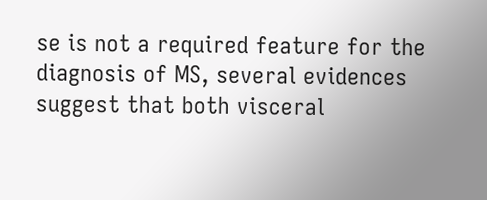se is not a required feature for the diagnosis of MS, several evidences suggest that both visceral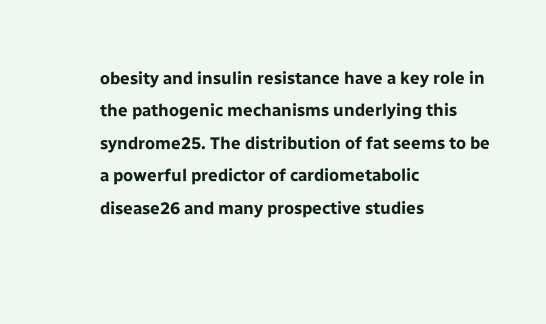obesity and insulin resistance have a key role in the pathogenic mechanisms underlying this syndrome25. The distribution of fat seems to be a powerful predictor of cardiometabolic disease26 and many prospective studies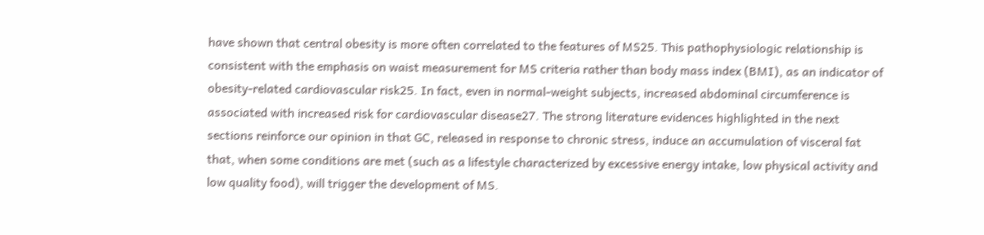have shown that central obesity is more often correlated to the features of MS25. This pathophysiologic relationship is consistent with the emphasis on waist measurement for MS criteria rather than body mass index (BMI), as an indicator of obesity-related cardiovascular risk25. In fact, even in normal-weight subjects, increased abdominal circumference is associated with increased risk for cardiovascular disease27. The strong literature evidences highlighted in the next sections reinforce our opinion in that GC, released in response to chronic stress, induce an accumulation of visceral fat that, when some conditions are met (such as a lifestyle characterized by excessive energy intake, low physical activity and low quality food), will trigger the development of MS.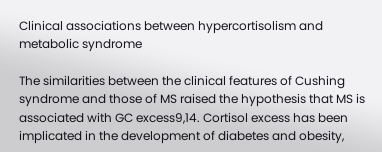Clinical associations between hypercortisolism and metabolic syndrome

The similarities between the clinical features of Cushing syndrome and those of MS raised the hypothesis that MS is associated with GC excess9,14. Cortisol excess has been implicated in the development of diabetes and obesity,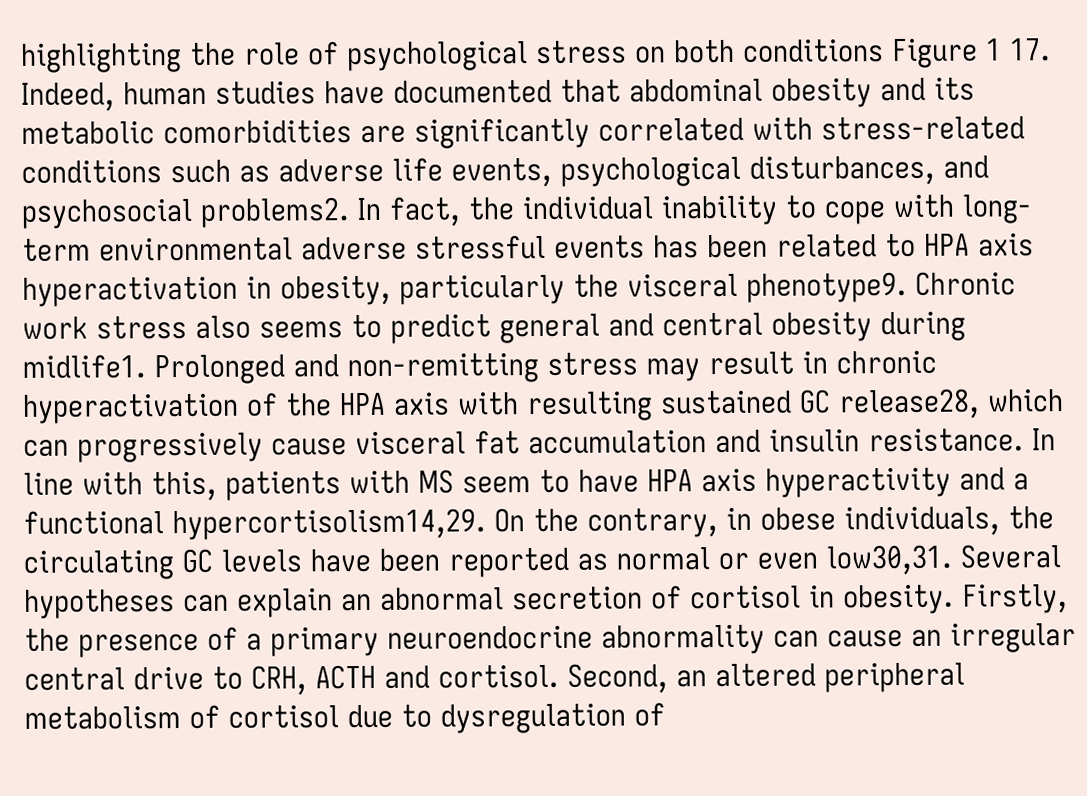highlighting the role of psychological stress on both conditions Figure 1 17. Indeed, human studies have documented that abdominal obesity and its metabolic comorbidities are significantly correlated with stress-related conditions such as adverse life events, psychological disturbances, and psychosocial problems2. In fact, the individual inability to cope with long-term environmental adverse stressful events has been related to HPA axis hyperactivation in obesity, particularly the visceral phenotype9. Chronic work stress also seems to predict general and central obesity during midlife1. Prolonged and non-remitting stress may result in chronic hyperactivation of the HPA axis with resulting sustained GC release28, which can progressively cause visceral fat accumulation and insulin resistance. In line with this, patients with MS seem to have HPA axis hyperactivity and a functional hypercortisolism14,29. On the contrary, in obese individuals, the circulating GC levels have been reported as normal or even low30,31. Several hypotheses can explain an abnormal secretion of cortisol in obesity. Firstly, the presence of a primary neuroendocrine abnormality can cause an irregular central drive to CRH, ACTH and cortisol. Second, an altered peripheral metabolism of cortisol due to dysregulation of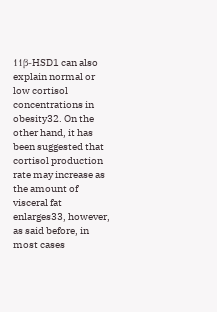11β-HSD1 can also explain normal or low cortisol concentrations in obesity32. On the other hand, it has been suggested that cortisol production rate may increase as the amount of visceral fat enlarges33, however, as said before, in most cases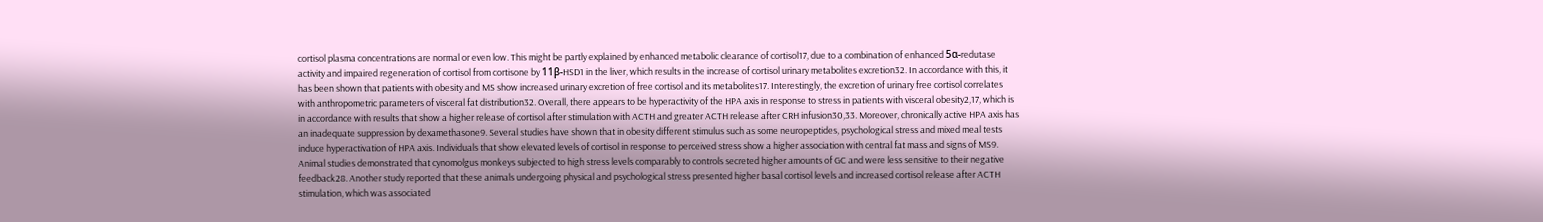cortisol plasma concentrations are normal or even low. This might be partly explained by enhanced metabolic clearance of cortisol17, due to a combination of enhanced 5α-redutase activity and impaired regeneration of cortisol from cortisone by 11β-HSD1 in the liver, which results in the increase of cortisol urinary metabolites excretion32. In accordance with this, it has been shown that patients with obesity and MS show increased urinary excretion of free cortisol and its metabolites17. Interestingly, the excretion of urinary free cortisol correlates with anthropometric parameters of visceral fat distribution32. Overall, there appears to be hyperactivity of the HPA axis in response to stress in patients with visceral obesity2,17, which is in accordance with results that show a higher release of cortisol after stimulation with ACTH and greater ACTH release after CRH infusion30,33. Moreover, chronically active HPA axis has an inadequate suppression by dexamethasone9. Several studies have shown that in obesity different stimulus such as some neuropeptides, psychological stress and mixed meal tests induce hyperactivation of HPA axis. Individuals that show elevated levels of cortisol in response to perceived stress show a higher association with central fat mass and signs of MS9. Animal studies demonstrated that cynomolgus monkeys subjected to high stress levels comparably to controls secreted higher amounts of GC and were less sensitive to their negative feedback28. Another study reported that these animals undergoing physical and psychological stress presented higher basal cortisol levels and increased cortisol release after ACTH stimulation, which was associated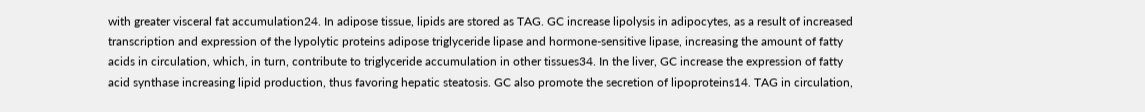with greater visceral fat accumulation24. In adipose tissue, lipids are stored as TAG. GC increase lipolysis in adipocytes, as a result of increased transcription and expression of the lypolytic proteins adipose triglyceride lipase and hormone-sensitive lipase, increasing the amount of fatty acids in circulation, which, in turn, contribute to triglyceride accumulation in other tissues34. In the liver, GC increase the expression of fatty acid synthase increasing lipid production, thus favoring hepatic steatosis. GC also promote the secretion of lipoproteins14. TAG in circulation,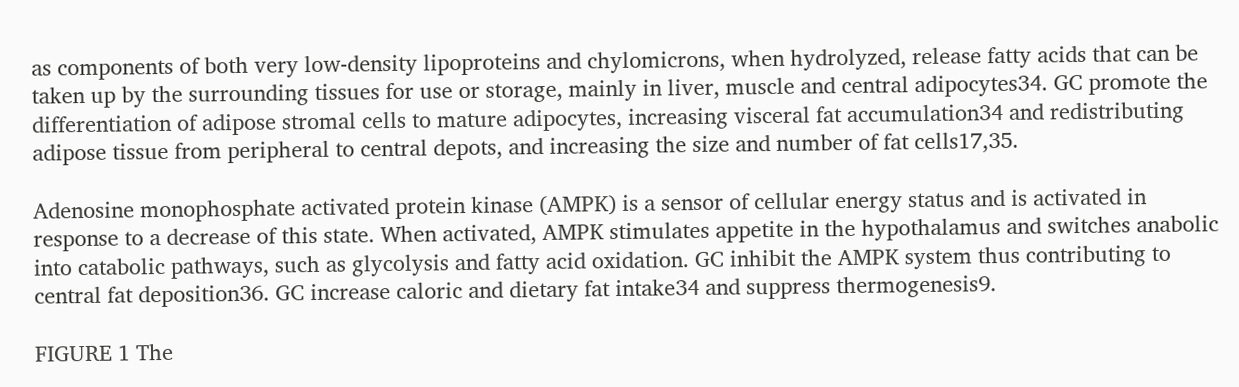as components of both very low-density lipoproteins and chylomicrons, when hydrolyzed, release fatty acids that can be taken up by the surrounding tissues for use or storage, mainly in liver, muscle and central adipocytes34. GC promote the differentiation of adipose stromal cells to mature adipocytes, increasing visceral fat accumulation34 and redistributing adipose tissue from peripheral to central depots, and increasing the size and number of fat cells17,35.

Adenosine monophosphate activated protein kinase (AMPK) is a sensor of cellular energy status and is activated in response to a decrease of this state. When activated, AMPK stimulates appetite in the hypothalamus and switches anabolic into catabolic pathways, such as glycolysis and fatty acid oxidation. GC inhibit the AMPK system thus contributing to central fat deposition36. GC increase caloric and dietary fat intake34 and suppress thermogenesis9.

FIGURE 1 The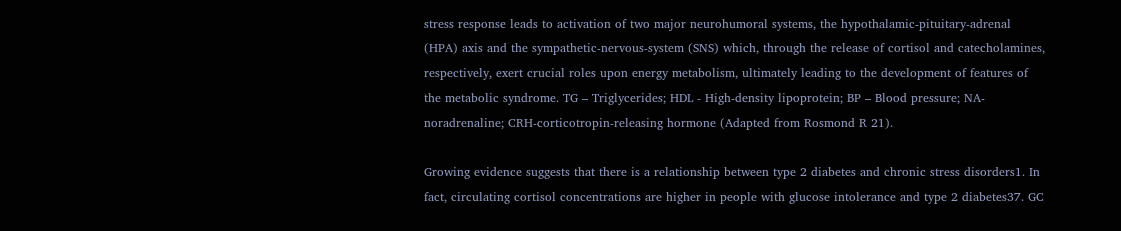stress response leads to activation of two major neurohumoral systems, the hypothalamic-pituitary-adrenal (HPA) axis and the sympathetic-nervous-system (SNS) which, through the release of cortisol and catecholamines, respectively, exert crucial roles upon energy metabolism, ultimately leading to the development of features of the metabolic syndrome. TG – Triglycerides; HDL - High-density lipoprotein; BP – Blood pressure; NA-noradrenaline; CRH-corticotropin-releasing hormone (Adapted from Rosmond R 21).

Growing evidence suggests that there is a relationship between type 2 diabetes and chronic stress disorders1. In fact, circulating cortisol concentrations are higher in people with glucose intolerance and type 2 diabetes37. GC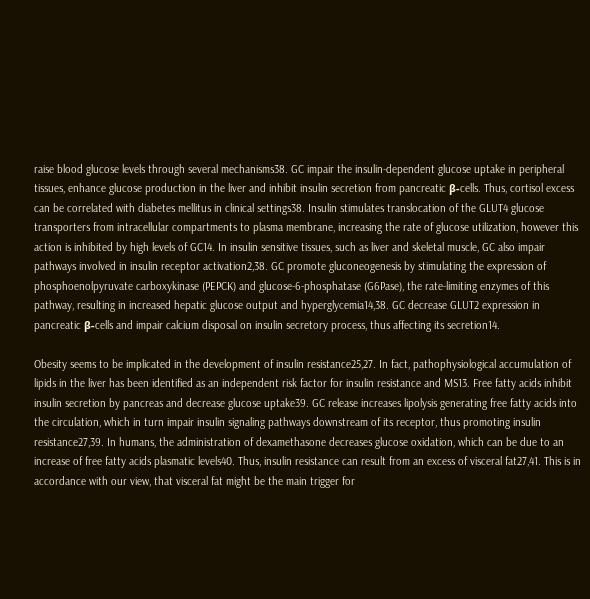raise blood glucose levels through several mechanisms38. GC impair the insulin-dependent glucose uptake in peripheral tissues, enhance glucose production in the liver and inhibit insulin secretion from pancreatic β-cells. Thus, cortisol excess can be correlated with diabetes mellitus in clinical settings38. Insulin stimulates translocation of the GLUT4 glucose transporters from intracellular compartments to plasma membrane, increasing the rate of glucose utilization, however this action is inhibited by high levels of GC14. In insulin sensitive tissues, such as liver and skeletal muscle, GC also impair pathways involved in insulin receptor activation2,38. GC promote gluconeogenesis by stimulating the expression of phosphoenolpyruvate carboxykinase (PEPCK) and glucose-6-phosphatase (G6Pase), the rate-limiting enzymes of this pathway, resulting in increased hepatic glucose output and hyperglycemia14,38. GC decrease GLUT2 expression in pancreatic β-cells and impair calcium disposal on insulin secretory process, thus affecting its secretion14.

Obesity seems to be implicated in the development of insulin resistance25,27. In fact, pathophysiological accumulation of lipids in the liver has been identified as an independent risk factor for insulin resistance and MS13. Free fatty acids inhibit insulin secretion by pancreas and decrease glucose uptake39. GC release increases lipolysis generating free fatty acids into the circulation, which in turn impair insulin signaling pathways downstream of its receptor, thus promoting insulin resistance27,39. In humans, the administration of dexamethasone decreases glucose oxidation, which can be due to an increase of free fatty acids plasmatic levels40. Thus, insulin resistance can result from an excess of visceral fat27,41. This is in accordance with our view, that visceral fat might be the main trigger for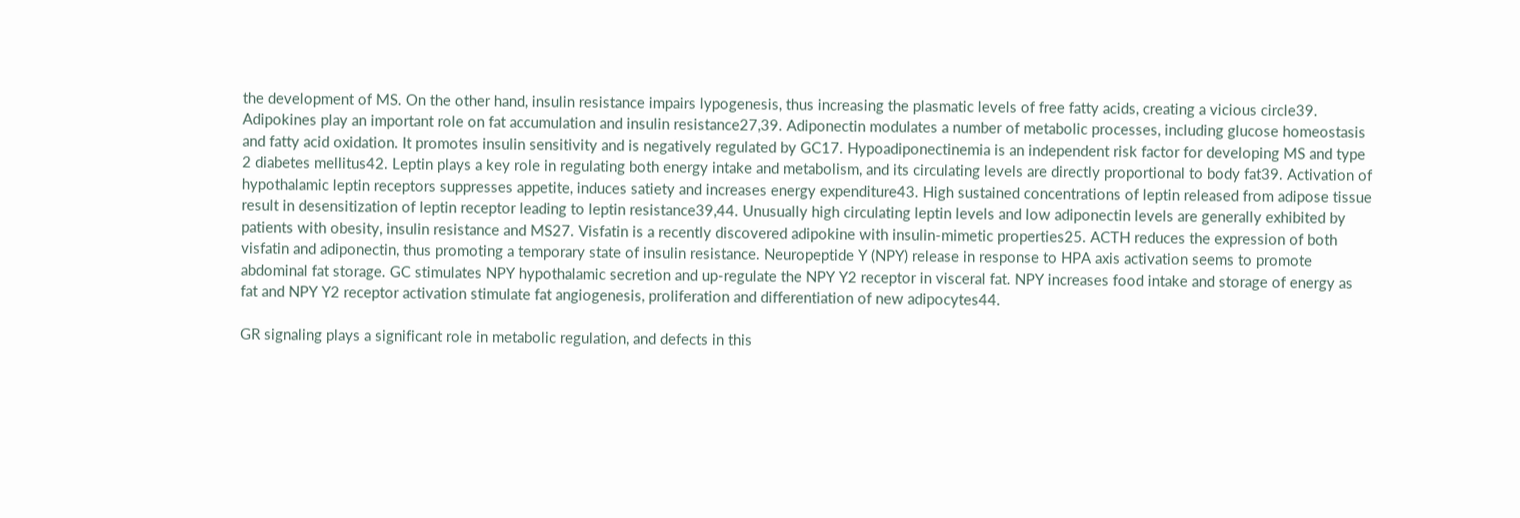the development of MS. On the other hand, insulin resistance impairs lypogenesis, thus increasing the plasmatic levels of free fatty acids, creating a vicious circle39. Adipokines play an important role on fat accumulation and insulin resistance27,39. Adiponectin modulates a number of metabolic processes, including glucose homeostasis and fatty acid oxidation. It promotes insulin sensitivity and is negatively regulated by GC17. Hypoadiponectinemia is an independent risk factor for developing MS and type 2 diabetes mellitus42. Leptin plays a key role in regulating both energy intake and metabolism, and its circulating levels are directly proportional to body fat39. Activation of hypothalamic leptin receptors suppresses appetite, induces satiety and increases energy expenditure43. High sustained concentrations of leptin released from adipose tissue result in desensitization of leptin receptor leading to leptin resistance39,44. Unusually high circulating leptin levels and low adiponectin levels are generally exhibited by patients with obesity, insulin resistance and MS27. Visfatin is a recently discovered adipokine with insulin-mimetic properties25. ACTH reduces the expression of both visfatin and adiponectin, thus promoting a temporary state of insulin resistance. Neuropeptide Y (NPY) release in response to HPA axis activation seems to promote abdominal fat storage. GC stimulates NPY hypothalamic secretion and up-regulate the NPY Y2 receptor in visceral fat. NPY increases food intake and storage of energy as fat and NPY Y2 receptor activation stimulate fat angiogenesis, proliferation and differentiation of new adipocytes44.

GR signaling plays a significant role in metabolic regulation, and defects in this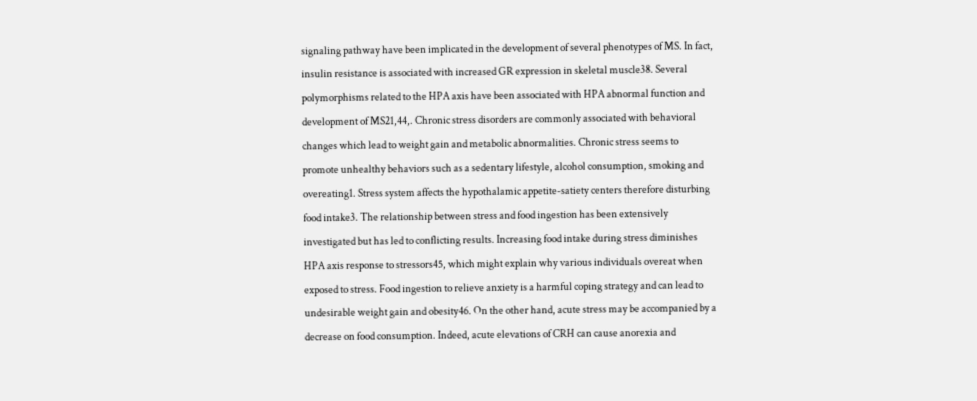signaling pathway have been implicated in the development of several phenotypes of MS. In fact, insulin resistance is associated with increased GR expression in skeletal muscle38. Several polymorphisms related to the HPA axis have been associated with HPA abnormal function and development of MS21,44,. Chronic stress disorders are commonly associated with behavioral changes which lead to weight gain and metabolic abnormalities. Chronic stress seems to promote unhealthy behaviors such as a sedentary lifestyle, alcohol consumption, smoking and overeating1. Stress system affects the hypothalamic appetite-satiety centers therefore disturbing food intake3. The relationship between stress and food ingestion has been extensively investigated but has led to conflicting results. Increasing food intake during stress diminishes HPA axis response to stressors45, which might explain why various individuals overeat when exposed to stress. Food ingestion to relieve anxiety is a harmful coping strategy and can lead to undesirable weight gain and obesity46. On the other hand, acute stress may be accompanied by a decrease on food consumption. Indeed, acute elevations of CRH can cause anorexia and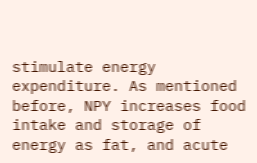stimulate energy expenditure. As mentioned before, NPY increases food intake and storage of energy as fat, and acute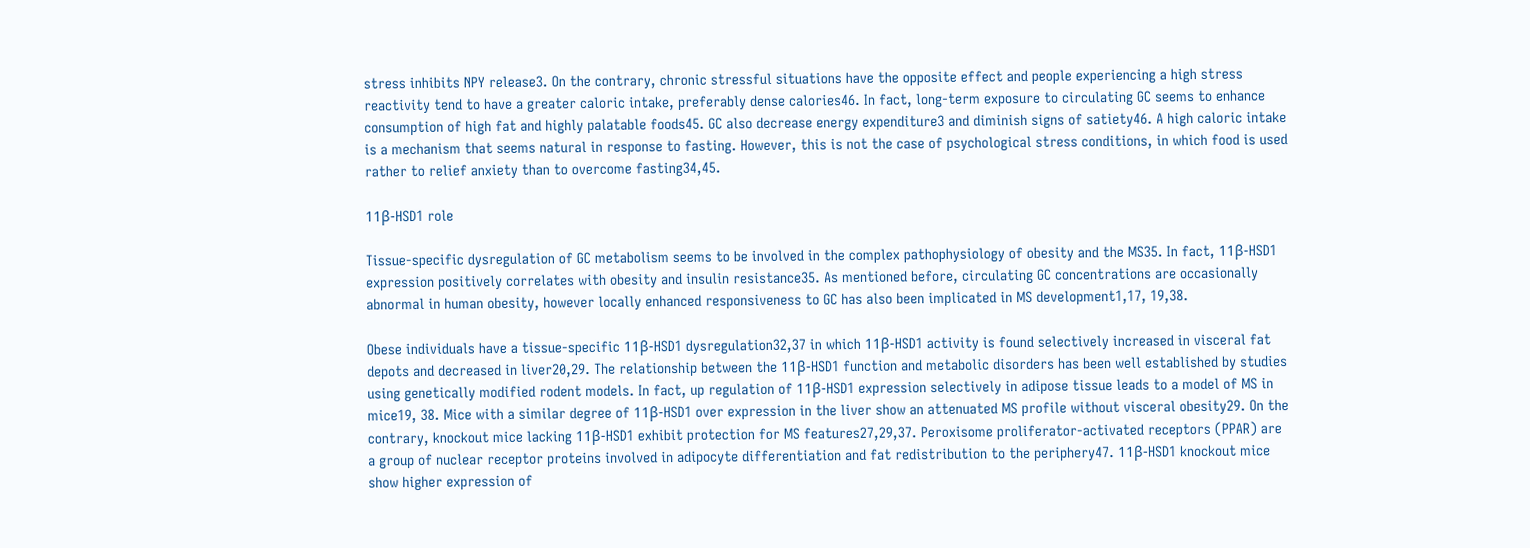stress inhibits NPY release3. On the contrary, chronic stressful situations have the opposite effect and people experiencing a high stress reactivity tend to have a greater caloric intake, preferably dense calories46. In fact, long-term exposure to circulating GC seems to enhance consumption of high fat and highly palatable foods45. GC also decrease energy expenditure3 and diminish signs of satiety46. A high caloric intake is a mechanism that seems natural in response to fasting. However, this is not the case of psychological stress conditions, in which food is used rather to relief anxiety than to overcome fasting34,45.

11β-HSD1 role

Tissue-specific dysregulation of GC metabolism seems to be involved in the complex pathophysiology of obesity and the MS35. In fact, 11β-HSD1 expression positively correlates with obesity and insulin resistance35. As mentioned before, circulating GC concentrations are occasionally abnormal in human obesity, however locally enhanced responsiveness to GC has also been implicated in MS development1,17, 19,38.

Obese individuals have a tissue-specific 11β-HSD1 dysregulation32,37 in which 11β-HSD1 activity is found selectively increased in visceral fat depots and decreased in liver20,29. The relationship between the 11β-HSD1 function and metabolic disorders has been well established by studies using genetically modified rodent models. In fact, up regulation of 11β-HSD1 expression selectively in adipose tissue leads to a model of MS in mice19, 38. Mice with a similar degree of 11β-HSD1 over expression in the liver show an attenuated MS profile without visceral obesity29. On the contrary, knockout mice lacking 11β-HSD1 exhibit protection for MS features27,29,37. Peroxisome proliferator-activated receptors (PPAR) are a group of nuclear receptor proteins involved in adipocyte differentiation and fat redistribution to the periphery47. 11β-HSD1 knockout mice show higher expression of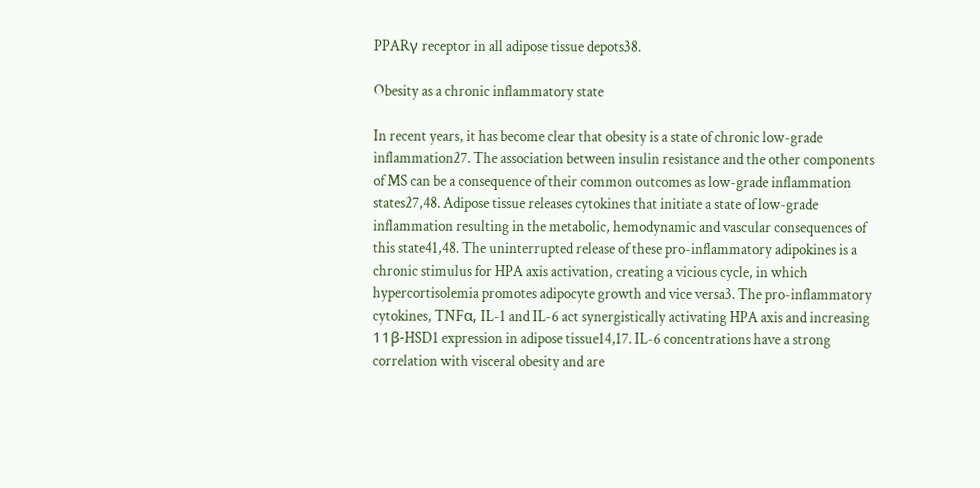PPARγ receptor in all adipose tissue depots38.

Obesity as a chronic inflammatory state

In recent years, it has become clear that obesity is a state of chronic low-grade inflammation27. The association between insulin resistance and the other components of MS can be a consequence of their common outcomes as low-grade inflammation states27,48. Adipose tissue releases cytokines that initiate a state of low-grade inflammation resulting in the metabolic, hemodynamic and vascular consequences of this state41,48. The uninterrupted release of these pro-inflammatory adipokines is a chronic stimulus for HPA axis activation, creating a vicious cycle, in which hypercortisolemia promotes adipocyte growth and vice versa3. The pro-inflammatory cytokines, TNFα, IL-1 and IL-6 act synergistically activating HPA axis and increasing 11β-HSD1 expression in adipose tissue14,17. IL-6 concentrations have a strong correlation with visceral obesity and are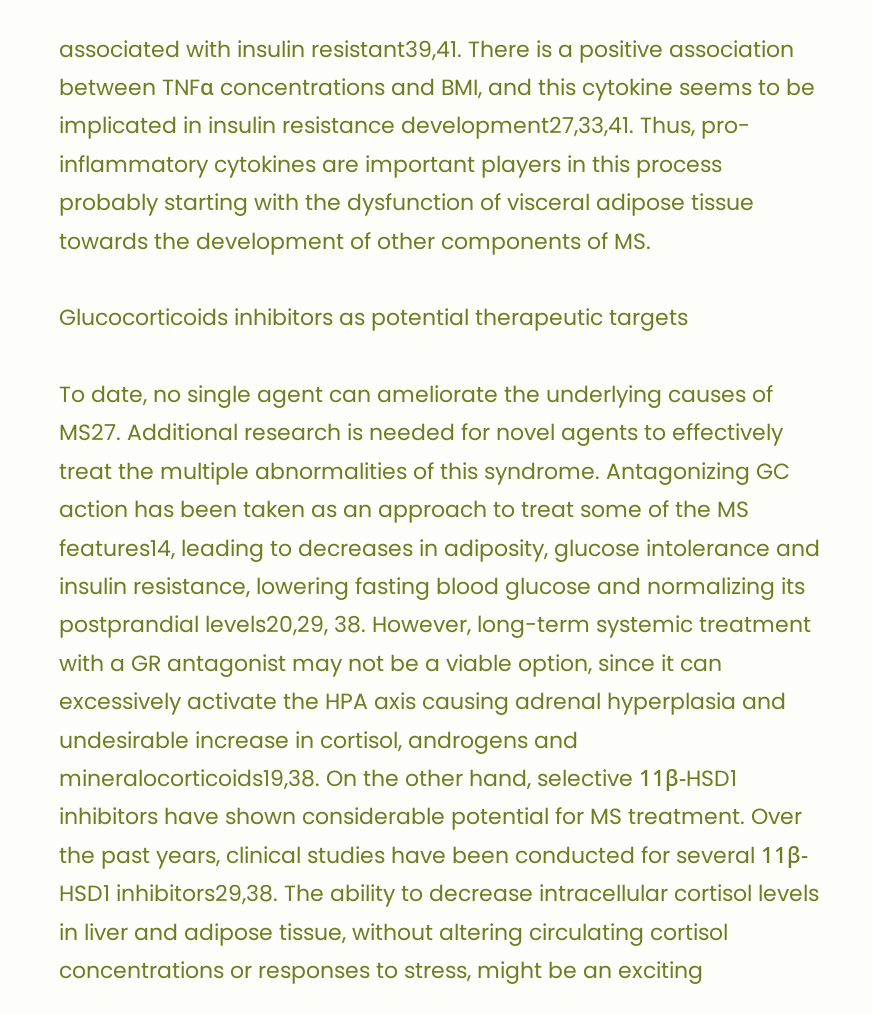associated with insulin resistant39,41. There is a positive association between TNFα concentrations and BMI, and this cytokine seems to be implicated in insulin resistance development27,33,41. Thus, pro-inflammatory cytokines are important players in this process probably starting with the dysfunction of visceral adipose tissue towards the development of other components of MS.

Glucocorticoids inhibitors as potential therapeutic targets

To date, no single agent can ameliorate the underlying causes of MS27. Additional research is needed for novel agents to effectively treat the multiple abnormalities of this syndrome. Antagonizing GC action has been taken as an approach to treat some of the MS features14, leading to decreases in adiposity, glucose intolerance and insulin resistance, lowering fasting blood glucose and normalizing its postprandial levels20,29, 38. However, long-term systemic treatment with a GR antagonist may not be a viable option, since it can excessively activate the HPA axis causing adrenal hyperplasia and undesirable increase in cortisol, androgens and mineralocorticoids19,38. On the other hand, selective 11β-HSD1 inhibitors have shown considerable potential for MS treatment. Over the past years, clinical studies have been conducted for several 11β-HSD1 inhibitors29,38. The ability to decrease intracellular cortisol levels in liver and adipose tissue, without altering circulating cortisol concentrations or responses to stress, might be an exciting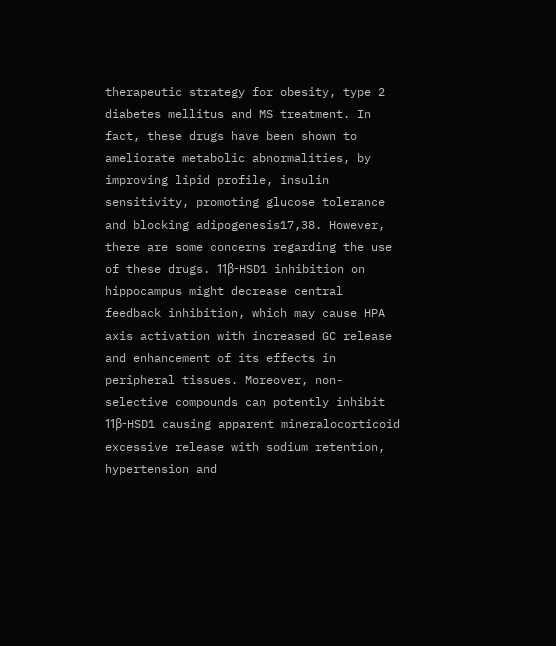therapeutic strategy for obesity, type 2 diabetes mellitus and MS treatment. In fact, these drugs have been shown to ameliorate metabolic abnormalities, by improving lipid profile, insulin sensitivity, promoting glucose tolerance and blocking adipogenesis17,38. However, there are some concerns regarding the use of these drugs. 11β-HSD1 inhibition on hippocampus might decrease central feedback inhibition, which may cause HPA axis activation with increased GC release and enhancement of its effects in peripheral tissues. Moreover, non-selective compounds can potently inhibit 11β-HSD1 causing apparent mineralocorticoid excessive release with sodium retention, hypertension and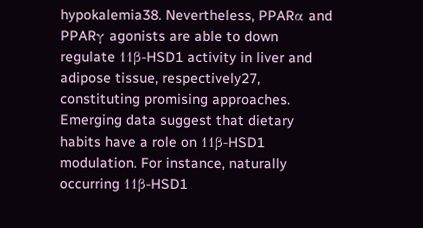hypokalemia38. Nevertheless, PPARα and PPARγ agonists are able to down regulate 11β-HSD1 activity in liver and adipose tissue, respectively27, constituting promising approaches. Emerging data suggest that dietary habits have a role on 11β-HSD1 modulation. For instance, naturally occurring 11β-HSD1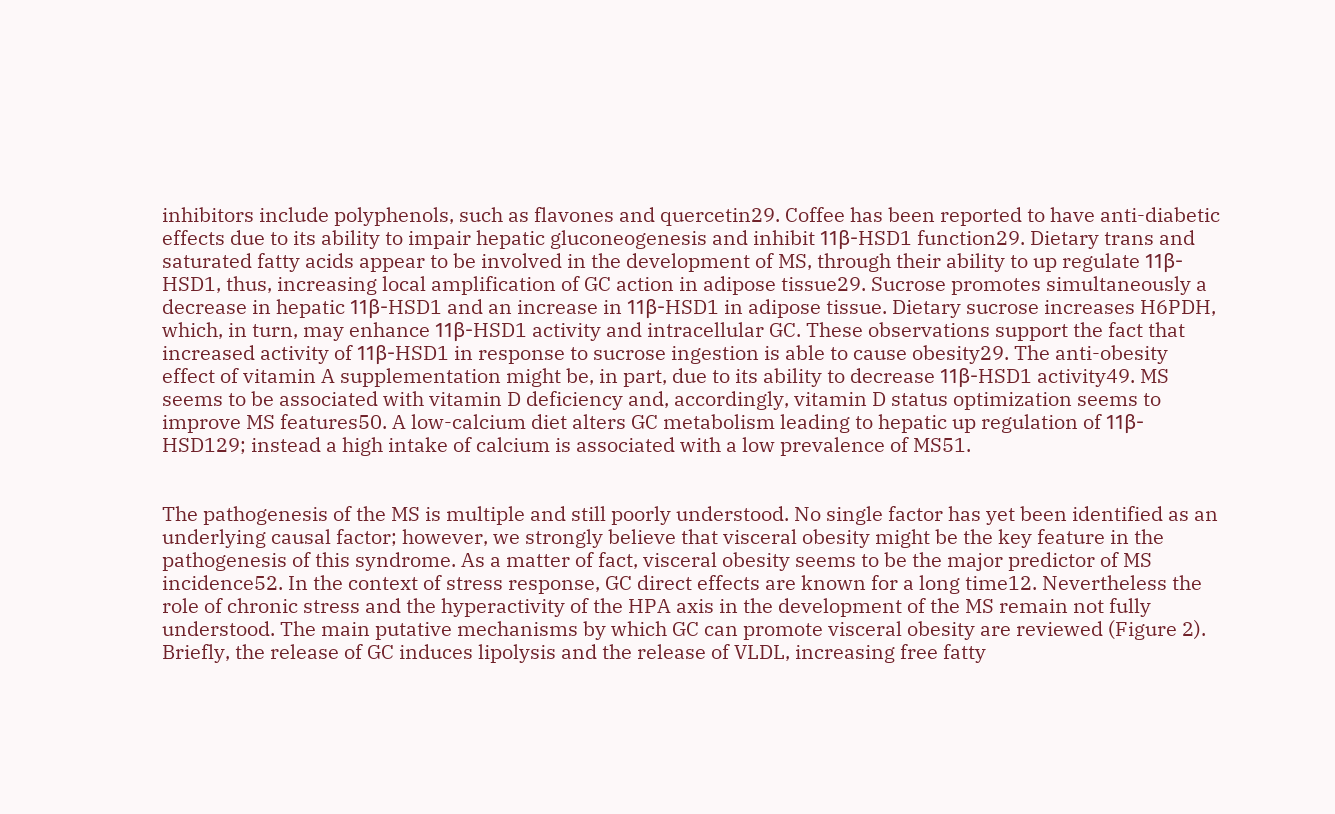inhibitors include polyphenols, such as flavones and quercetin29. Coffee has been reported to have anti-diabetic effects due to its ability to impair hepatic gluconeogenesis and inhibit 11β-HSD1 function29. Dietary trans and saturated fatty acids appear to be involved in the development of MS, through their ability to up regulate 11β-HSD1, thus, increasing local amplification of GC action in adipose tissue29. Sucrose promotes simultaneously a decrease in hepatic 11β-HSD1 and an increase in 11β-HSD1 in adipose tissue. Dietary sucrose increases H6PDH, which, in turn, may enhance 11β-HSD1 activity and intracellular GC. These observations support the fact that increased activity of 11β-HSD1 in response to sucrose ingestion is able to cause obesity29. The anti-obesity effect of vitamin A supplementation might be, in part, due to its ability to decrease 11β-HSD1 activity49. MS seems to be associated with vitamin D deficiency and, accordingly, vitamin D status optimization seems to improve MS features50. A low-calcium diet alters GC metabolism leading to hepatic up regulation of 11β-HSD129; instead a high intake of calcium is associated with a low prevalence of MS51.


The pathogenesis of the MS is multiple and still poorly understood. No single factor has yet been identified as an underlying causal factor; however, we strongly believe that visceral obesity might be the key feature in the pathogenesis of this syndrome. As a matter of fact, visceral obesity seems to be the major predictor of MS incidence52. In the context of stress response, GC direct effects are known for a long time12. Nevertheless the role of chronic stress and the hyperactivity of the HPA axis in the development of the MS remain not fully understood. The main putative mechanisms by which GC can promote visceral obesity are reviewed (Figure 2). Briefly, the release of GC induces lipolysis and the release of VLDL, increasing free fatty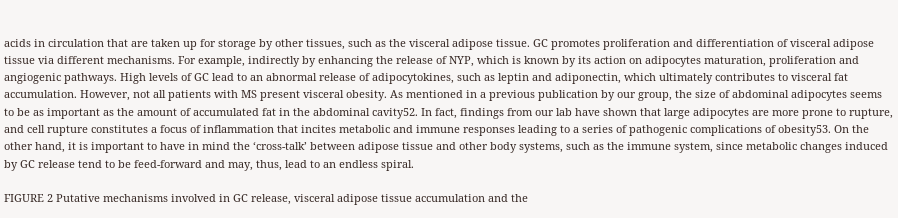acids in circulation that are taken up for storage by other tissues, such as the visceral adipose tissue. GC promotes proliferation and differentiation of visceral adipose tissue via different mechanisms. For example, indirectly by enhancing the release of NYP, which is known by its action on adipocytes maturation, proliferation and angiogenic pathways. High levels of GC lead to an abnormal release of adipocytokines, such as leptin and adiponectin, which ultimately contributes to visceral fat accumulation. However, not all patients with MS present visceral obesity. As mentioned in a previous publication by our group, the size of abdominal adipocytes seems to be as important as the amount of accumulated fat in the abdominal cavity52. In fact, findings from our lab have shown that large adipocytes are more prone to rupture, and cell rupture constitutes a focus of inflammation that incites metabolic and immune responses leading to a series of pathogenic complications of obesity53. On the other hand, it is important to have in mind the ‘cross-talk’ between adipose tissue and other body systems, such as the immune system, since metabolic changes induced by GC release tend to be feed-forward and may, thus, lead to an endless spiral.

FIGURE 2 Putative mechanisms involved in GC release, visceral adipose tissue accumulation and the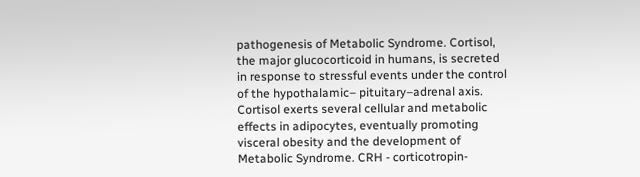pathogenesis of Metabolic Syndrome. Cortisol, the major glucocorticoid in humans, is secreted in response to stressful events under the control of the hypothalamic– pituitary–adrenal axis. Cortisol exerts several cellular and metabolic effects in adipocytes, eventually promoting visceral obesity and the development of Metabolic Syndrome. CRH - corticotropin-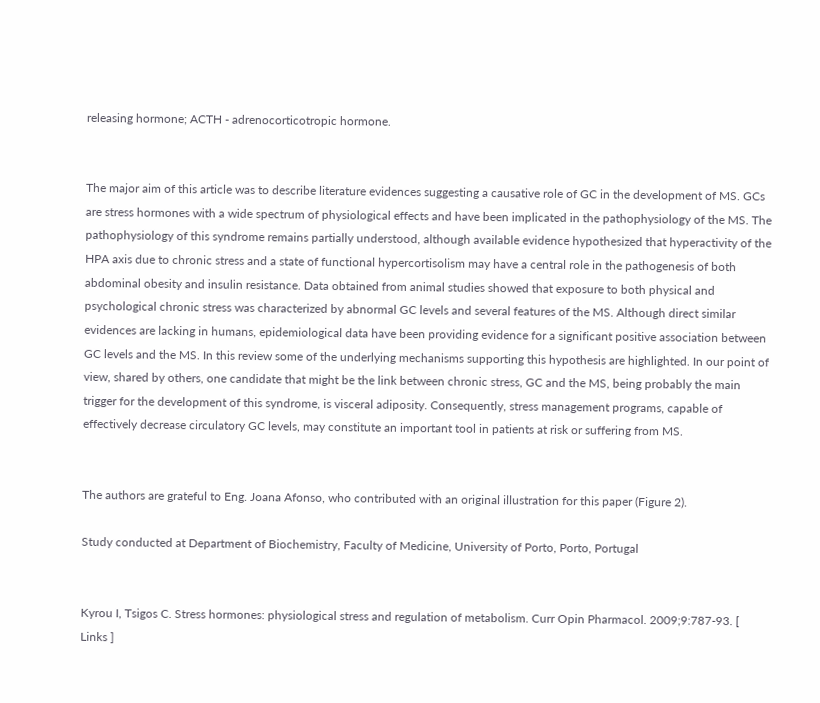releasing hormone; ACTH - adrenocorticotropic hormone.


The major aim of this article was to describe literature evidences suggesting a causative role of GC in the development of MS. GCs are stress hormones with a wide spectrum of physiological effects and have been implicated in the pathophysiology of the MS. The pathophysiology of this syndrome remains partially understood, although available evidence hypothesized that hyperactivity of the HPA axis due to chronic stress and a state of functional hypercortisolism may have a central role in the pathogenesis of both abdominal obesity and insulin resistance. Data obtained from animal studies showed that exposure to both physical and psychological chronic stress was characterized by abnormal GC levels and several features of the MS. Although direct similar evidences are lacking in humans, epidemiological data have been providing evidence for a significant positive association between GC levels and the MS. In this review some of the underlying mechanisms supporting this hypothesis are highlighted. In our point of view, shared by others, one candidate that might be the link between chronic stress, GC and the MS, being probably the main trigger for the development of this syndrome, is visceral adiposity. Consequently, stress management programs, capable of effectively decrease circulatory GC levels, may constitute an important tool in patients at risk or suffering from MS.


The authors are grateful to Eng. Joana Afonso, who contributed with an original illustration for this paper (Figure 2).

Study conducted at Department of Biochemistry, Faculty of Medicine, University of Porto, Porto, Portugal


Kyrou I, Tsigos C. Stress hormones: physiological stress and regulation of metabolism. Curr Opin Pharmacol. 2009;9:787-93. [ Links ]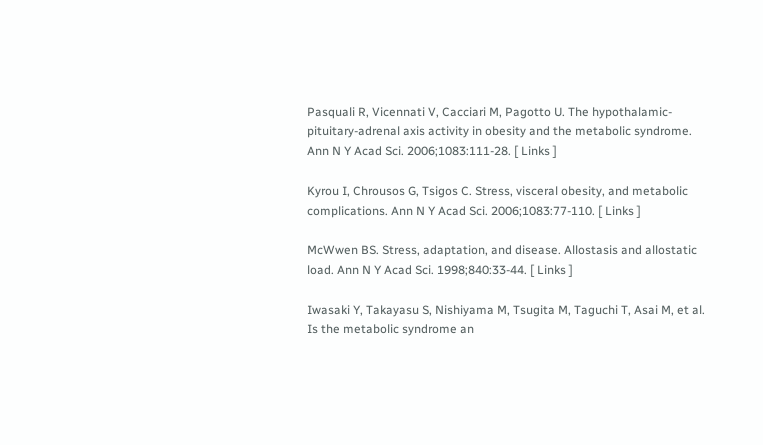Pasquali R, Vicennati V, Cacciari M, Pagotto U. The hypothalamic-pituitary-adrenal axis activity in obesity and the metabolic syndrome. Ann N Y Acad Sci. 2006;1083:111-28. [ Links ]

Kyrou I, Chrousos G, Tsigos C. Stress, visceral obesity, and metabolic complications. Ann N Y Acad Sci. 2006;1083:77-110. [ Links ]

McWwen BS. Stress, adaptation, and disease. Allostasis and allostatic load. Ann N Y Acad Sci. 1998;840:33-44. [ Links ]

Iwasaki Y, Takayasu S, Nishiyama M, Tsugita M, Taguchi T, Asai M, et al. Is the metabolic syndrome an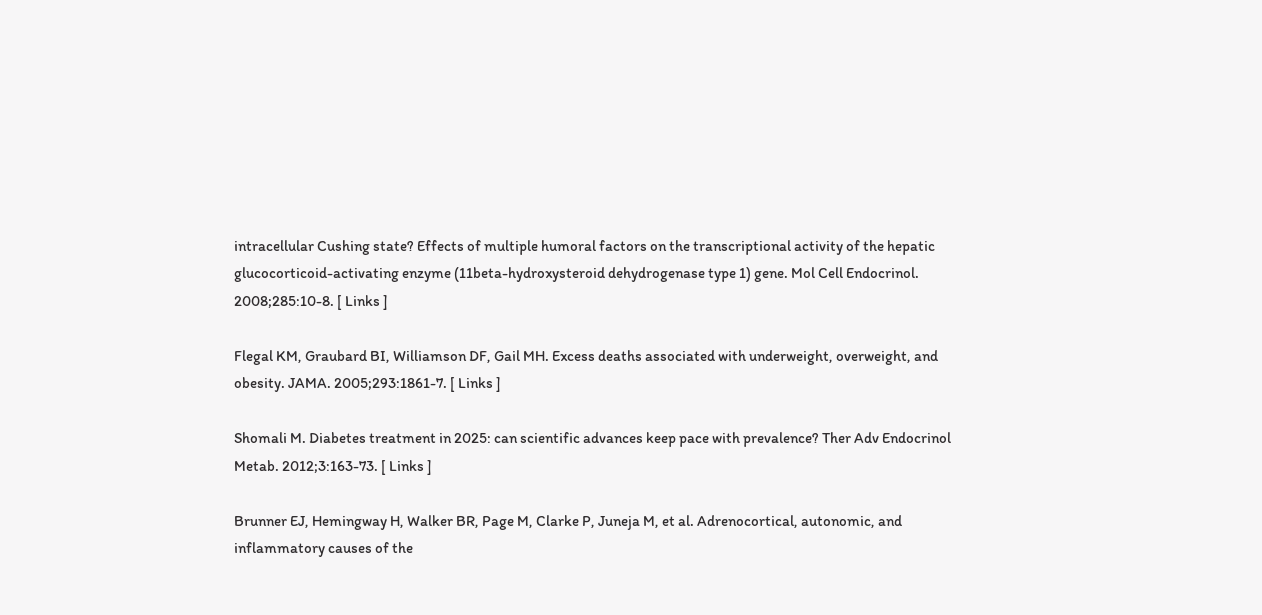intracellular Cushing state? Effects of multiple humoral factors on the transcriptional activity of the hepatic glucocorticoid-activating enzyme (11beta-hydroxysteroid dehydrogenase type 1) gene. Mol Cell Endocrinol. 2008;285:10-8. [ Links ]

Flegal KM, Graubard BI, Williamson DF, Gail MH. Excess deaths associated with underweight, overweight, and obesity. JAMA. 2005;293:1861-7. [ Links ]

Shomali M. Diabetes treatment in 2025: can scientific advances keep pace with prevalence? Ther Adv Endocrinol Metab. 2012;3:163-73. [ Links ]

Brunner EJ, Hemingway H, Walker BR, Page M, Clarke P, Juneja M, et al. Adrenocortical, autonomic, and inflammatory causes of the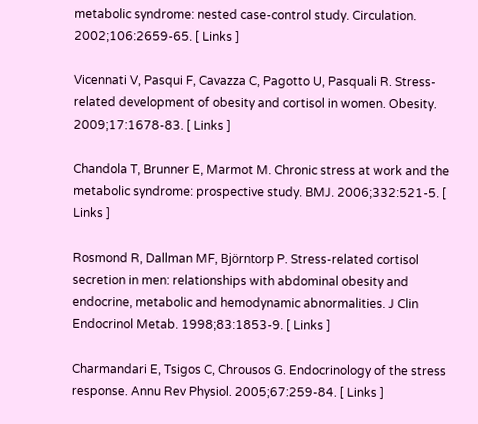metabolic syndrome: nested case-control study. Circulation. 2002;106:2659-65. [ Links ]

Vicennati V, Pasqui F, Cavazza C, Pagotto U, Pasquali R. Stress-related development of obesity and cortisol in women. Obesity. 2009;17:1678-83. [ Links ]

Chandola T, Brunner E, Marmot M. Chronic stress at work and the metabolic syndrome: prospective study. BMJ. 2006;332:521-5. [ Links ]

Rosmond R, Dallman MF, Björntorp P. Stress-related cortisol secretion in men: relationships with abdominal obesity and endocrine, metabolic and hemodynamic abnormalities. J Clin Endocrinol Metab. 1998;83:1853-9. [ Links ]

Charmandari E, Tsigos C, Chrousos G. Endocrinology of the stress response. Annu Rev Physiol. 2005;67:259-84. [ Links ]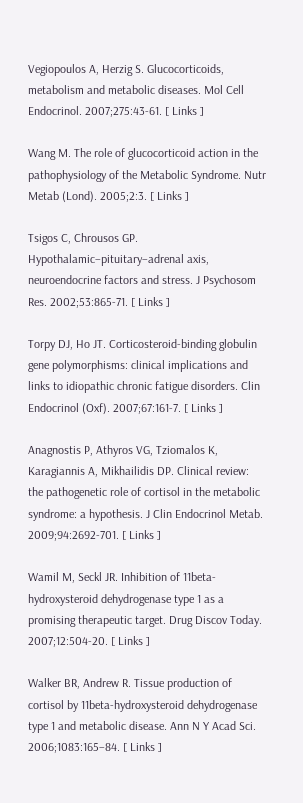Vegiopoulos A, Herzig S. Glucocorticoids, metabolism and metabolic diseases. Mol Cell Endocrinol. 2007;275:43-61. [ Links ]

Wang M. The role of glucocorticoid action in the pathophysiology of the Metabolic Syndrome. Nutr Metab (Lond). 2005;2:3. [ Links ]

Tsigos C, Chrousos GP. Hypothalamic–pituitary–adrenal axis, neuroendocrine factors and stress. J Psychosom Res. 2002;53:865-71. [ Links ]

Torpy DJ, Ho JT. Corticosteroid-binding globulin gene polymorphisms: clinical implications and links to idiopathic chronic fatigue disorders. Clin Endocrinol (Oxf). 2007;67:161-7. [ Links ]

Anagnostis P, Athyros VG, Tziomalos K, Karagiannis A, Mikhailidis DP. Clinical review: the pathogenetic role of cortisol in the metabolic syndrome: a hypothesis. J Clin Endocrinol Metab. 2009;94:2692-701. [ Links ]

Wamil M, Seckl JR. Inhibition of 11beta-hydroxysteroid dehydrogenase type 1 as a promising therapeutic target. Drug Discov Today. 2007;12:504-20. [ Links ]

Walker BR, Andrew R. Tissue production of cortisol by 11beta-hydroxysteroid dehydrogenase type 1 and metabolic disease. Ann N Y Acad Sci. 2006;1083:165–84. [ Links ]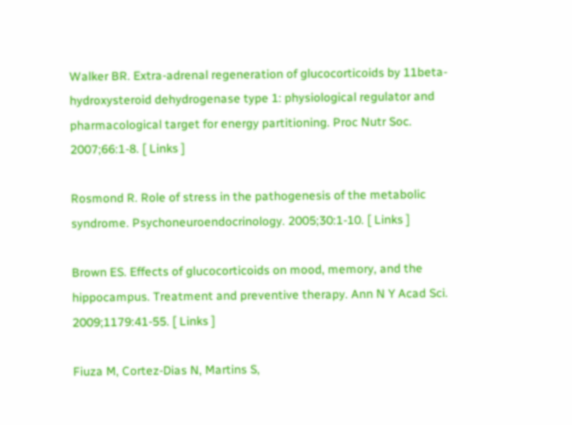Walker BR. Extra-adrenal regeneration of glucocorticoids by 11beta-hydroxysteroid dehydrogenase type 1: physiological regulator and pharmacological target for energy partitioning. Proc Nutr Soc. 2007;66:1-8. [ Links ]

Rosmond R. Role of stress in the pathogenesis of the metabolic syndrome. Psychoneuroendocrinology. 2005;30:1-10. [ Links ]

Brown ES. Effects of glucocorticoids on mood, memory, and the hippocampus. Treatment and preventive therapy. Ann N Y Acad Sci. 2009;1179:41-55. [ Links ]

Fiuza M, Cortez-Dias N, Martins S,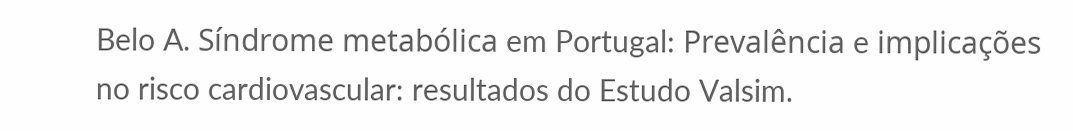Belo A. Síndrome metabólica em Portugal: Prevalência e implicações no risco cardiovascular: resultados do Estudo Valsim.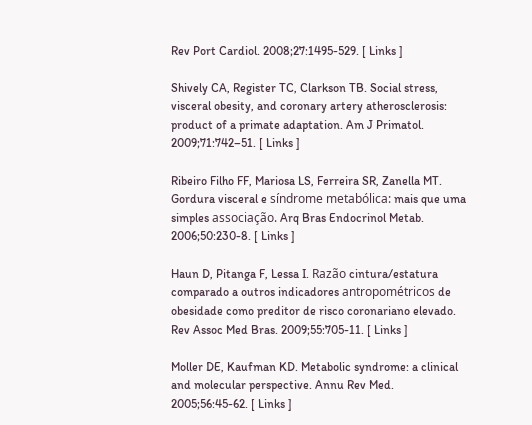Rev Port Cardiol. 2008;27:1495-529. [ Links ]

Shively CA, Register TC, Clarkson TB. Social stress, visceral obesity, and coronary artery atherosclerosis: product of a primate adaptation. Am J Primatol. 2009;71:742–51. [ Links ]

Ribeiro Filho FF, Mariosa LS, Ferreira SR, Zanella MT. Gordura visceral e síndrome metabólica: mais que uma simples associação. Arq Bras Endocrinol Metab. 2006;50:230-8. [ Links ]

Haun D, Pitanga F, Lessa I. Razão cintura/estatura comparado a outros indicadores antropométricos de obesidade como preditor de risco coronariano elevado. Rev Assoc Med Bras. 2009;55:705-11. [ Links ]

Moller DE, Kaufman KD. Metabolic syndrome: a clinical and molecular perspective. Annu Rev Med. 2005;56:45-62. [ Links ]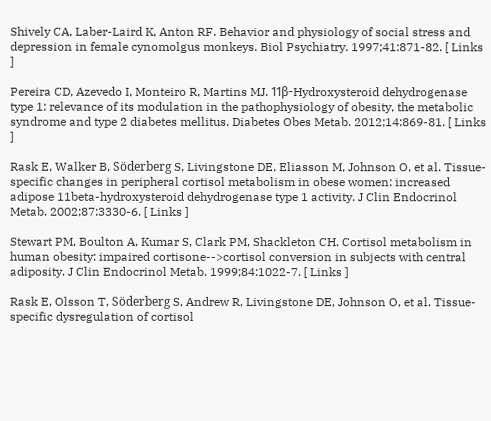Shively CA, Laber-Laird K, Anton RF. Behavior and physiology of social stress and depression in female cynomolgus monkeys. Biol Psychiatry. 1997;41:871-82. [ Links ]

Pereira CD, Azevedo I, Monteiro R, Martins MJ. 11β-Hydroxysteroid dehydrogenase type 1: relevance of its modulation in the pathophysiology of obesity, the metabolic syndrome and type 2 diabetes mellitus. Diabetes Obes Metab. 2012;14:869-81. [ Links ]

Rask E, Walker B, Söderberg S, Livingstone DE, Eliasson M, Johnson O, et al. Tissue-specific changes in peripheral cortisol metabolism in obese women: increased adipose 11beta-hydroxysteroid dehydrogenase type 1 activity. J Clin Endocrinol Metab. 2002;87:3330-6. [ Links ]

Stewart PM, Boulton A, Kumar S, Clark PM, Shackleton CH. Cortisol metabolism in human obesity: impaired cortisone-->cortisol conversion in subjects with central adiposity. J Clin Endocrinol Metab. 1999;84:1022-7. [ Links ]

Rask E, Olsson T, Söderberg S, Andrew R, Livingstone DE, Johnson O, et al. Tissue-specific dysregulation of cortisol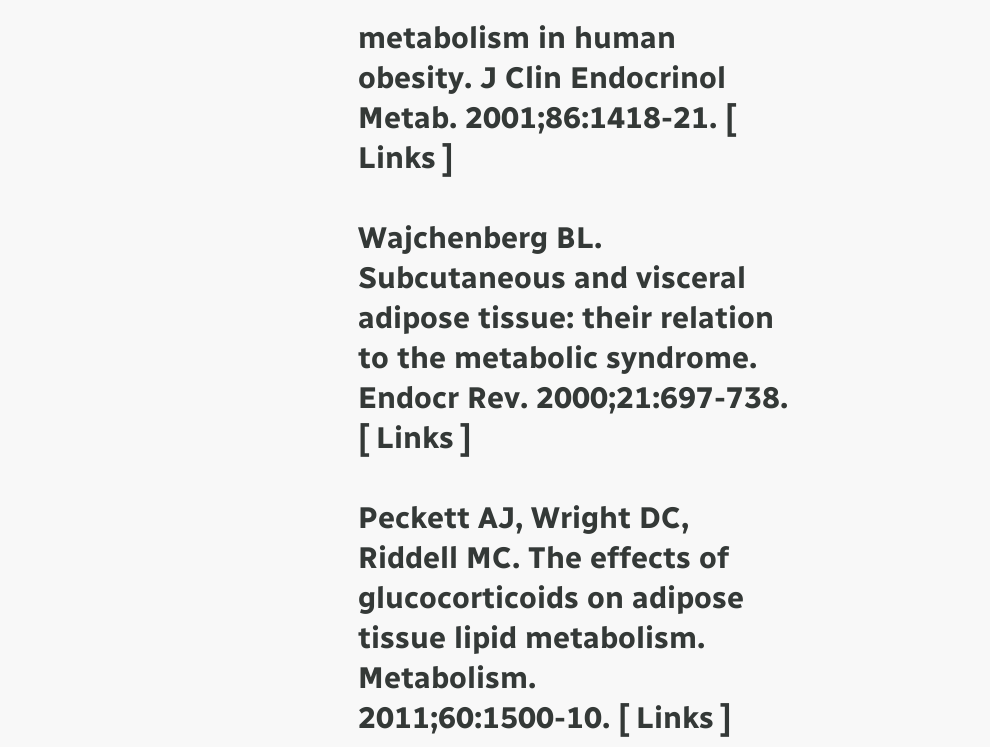metabolism in human obesity. J Clin Endocrinol Metab. 2001;86:1418-21. [ Links ]

Wajchenberg BL. Subcutaneous and visceral adipose tissue: their relation to the metabolic syndrome. Endocr Rev. 2000;21:697-738. [ Links ]

Peckett AJ, Wright DC, Riddell MC. The effects of glucocorticoids on adipose tissue lipid metabolism. Metabolism. 2011;60:1500-10. [ Links ]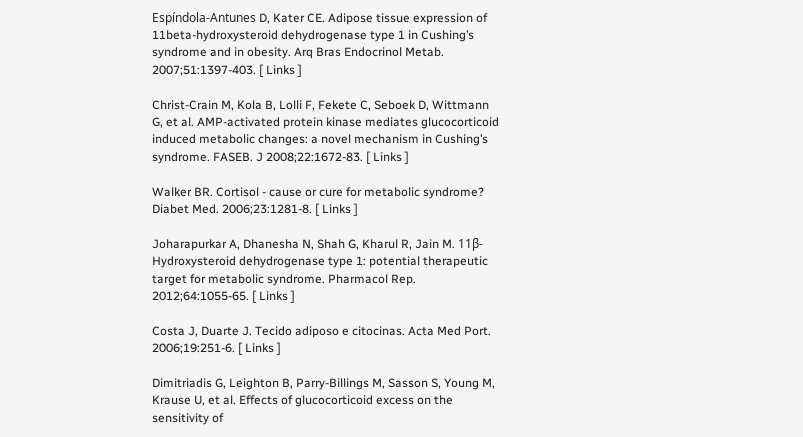Espíndola-Antunes D, Kater CE. Adipose tissue expression of 11beta-hydroxysteroid dehydrogenase type 1 in Cushing’s syndrome and in obesity. Arq Bras Endocrinol Metab. 2007;51:1397-403. [ Links ]

Christ-Crain M, Kola B, Lolli F, Fekete C, Seboek D, Wittmann G, et al. AMP-activated protein kinase mediates glucocorticoid induced metabolic changes: a novel mechanism in Cushing’s syndrome. FASEB. J 2008;22:1672-83. [ Links ]

Walker BR. Cortisol - cause or cure for metabolic syndrome? Diabet Med. 2006;23:1281-8. [ Links ]

Joharapurkar A, Dhanesha N, Shah G, Kharul R, Jain M. 11β-Hydroxysteroid dehydrogenase type 1: potential therapeutic target for metabolic syndrome. Pharmacol Rep. 2012;64:1055-65. [ Links ]

Costa J, Duarte J. Tecido adiposo e citocinas. Acta Med Port. 2006;19:251-6. [ Links ]

Dimitriadis G, Leighton B, Parry-Billings M, Sasson S, Young M, Krause U, et al. Effects of glucocorticoid excess on the sensitivity of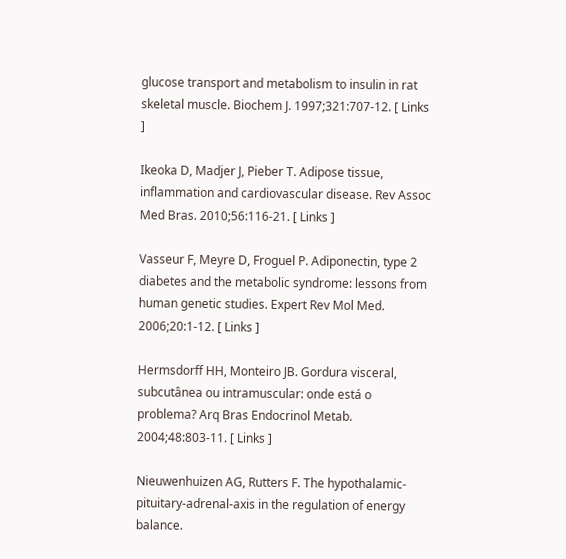glucose transport and metabolism to insulin in rat skeletal muscle. Biochem J. 1997;321:707-12. [ Links ]

Ikeoka D, Madjer J, Pieber T. Adipose tissue, inflammation and cardiovascular disease. Rev Assoc Med Bras. 2010;56:116-21. [ Links ]

Vasseur F, Meyre D, Froguel P. Adiponectin, type 2 diabetes and the metabolic syndrome: lessons from human genetic studies. Expert Rev Mol Med. 2006;20:1-12. [ Links ]

Hermsdorff HH, Monteiro JB. Gordura visceral, subcutânea ou intramuscular: onde está o problema? Arq Bras Endocrinol Metab. 2004;48:803-11. [ Links ]

Nieuwenhuizen AG, Rutters F. The hypothalamic-pituitary-adrenal-axis in the regulation of energy balance.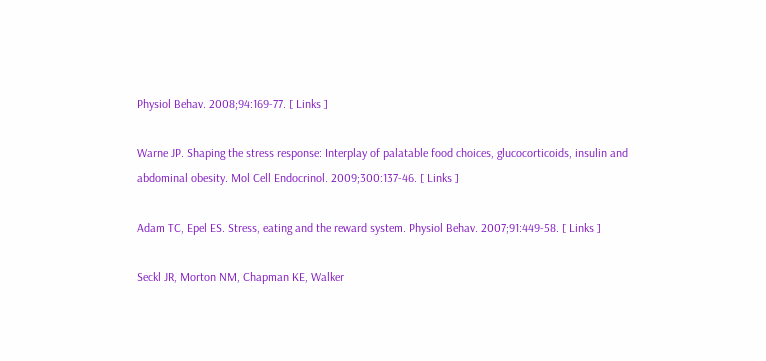Physiol Behav. 2008;94:169-77. [ Links ]

Warne JP. Shaping the stress response: Interplay of palatable food choices, glucocorticoids, insulin and abdominal obesity. Mol Cell Endocrinol. 2009;300:137-46. [ Links ]

Adam TC, Epel ES. Stress, eating and the reward system. Physiol Behav. 2007;91:449-58. [ Links ]

Seckl JR, Morton NM, Chapman KE, Walker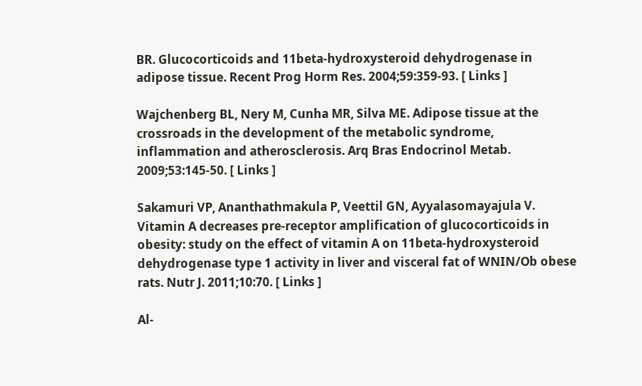BR. Glucocorticoids and 11beta-hydroxysteroid dehydrogenase in adipose tissue. Recent Prog Horm Res. 2004;59:359-93. [ Links ]

Wajchenberg BL, Nery M, Cunha MR, Silva ME. Adipose tissue at the crossroads in the development of the metabolic syndrome, inflammation and atherosclerosis. Arq Bras Endocrinol Metab. 2009;53:145-50. [ Links ]

Sakamuri VP, Ananthathmakula P, Veettil GN, Ayyalasomayajula V. Vitamin A decreases pre-receptor amplification of glucocorticoids in obesity: study on the effect of vitamin A on 11beta-hydroxysteroid dehydrogenase type 1 activity in liver and visceral fat of WNIN/Ob obese rats. Nutr J. 2011;10:70. [ Links ]

Al-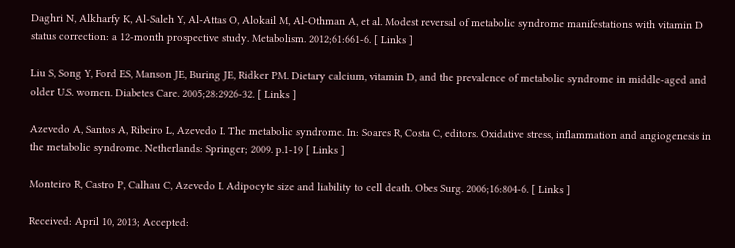Daghri N, Alkharfy K, Al-Saleh Y, Al-Attas O, Alokail M, Al-Othman A, et al. Modest reversal of metabolic syndrome manifestations with vitamin D status correction: a 12-month prospective study. Metabolism. 2012;61:661-6. [ Links ]

Liu S, Song Y, Ford ES, Manson JE, Buring JE, Ridker PM. Dietary calcium, vitamin D, and the prevalence of metabolic syndrome in middle-aged and older U.S. women. Diabetes Care. 2005;28:2926-32. [ Links ]

Azevedo A, Santos A, Ribeiro L, Azevedo I. The metabolic syndrome. In: Soares R, Costa C, editors. Oxidative stress, inflammation and angiogenesis in the metabolic syndrome. Netherlands: Springer; 2009. p.1-19 [ Links ]

Monteiro R, Castro P, Calhau C, Azevedo I. Adipocyte size and liability to cell death. Obes Surg. 2006;16:804-6. [ Links ]

Received: April 10, 2013; Accepted: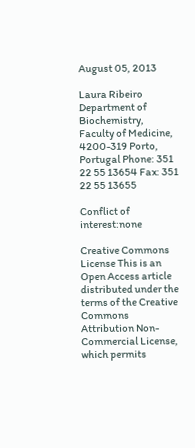August 05, 2013

Laura Ribeiro Department of Biochemistry, Faculty of Medicine, 4200-319 Porto, Portugal Phone: 351 22 55 13654 Fax: 351 22 55 13655

Conflict of interest:none

Creative Commons License This is an Open Access article distributed under the terms of the Creative Commons Attribution Non-Commercial License, which permits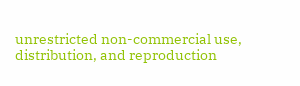unrestricted non-commercial use, distribution, and reproduction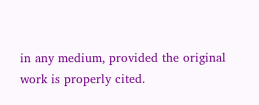in any medium, provided the original work is properly cited.